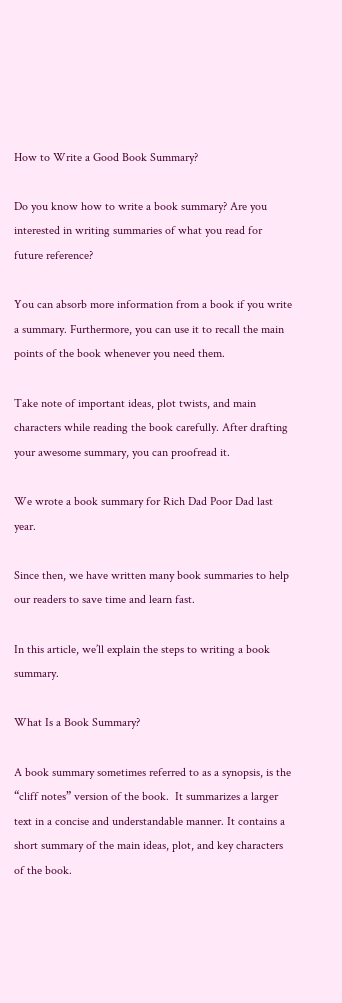How to Write a Good Book Summary?

Do you know how to write a book summary? Are you interested in writing summaries of what you read for future reference?

You can absorb more information from a book if you write a summary. Furthermore, you can use it to recall the main points of the book whenever you need them.

Take note of important ideas, plot twists, and main characters while reading the book carefully. After drafting your awesome summary, you can proofread it.

We wrote a book summary for Rich Dad Poor Dad last year.

Since then, we have written many book summaries to help our readers to save time and learn fast.

In this article, we’ll explain the steps to writing a book summary.

What Is a Book Summary?

A book summary sometimes referred to as a synopsis, is the “cliff notes” version of the book.  It summarizes a larger text in a concise and understandable manner. It contains a short summary of the main ideas, plot, and key characters of the book.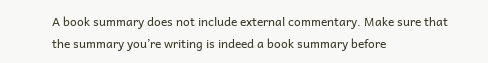A book summary does not include external commentary. Make sure that the summary you’re writing is indeed a book summary before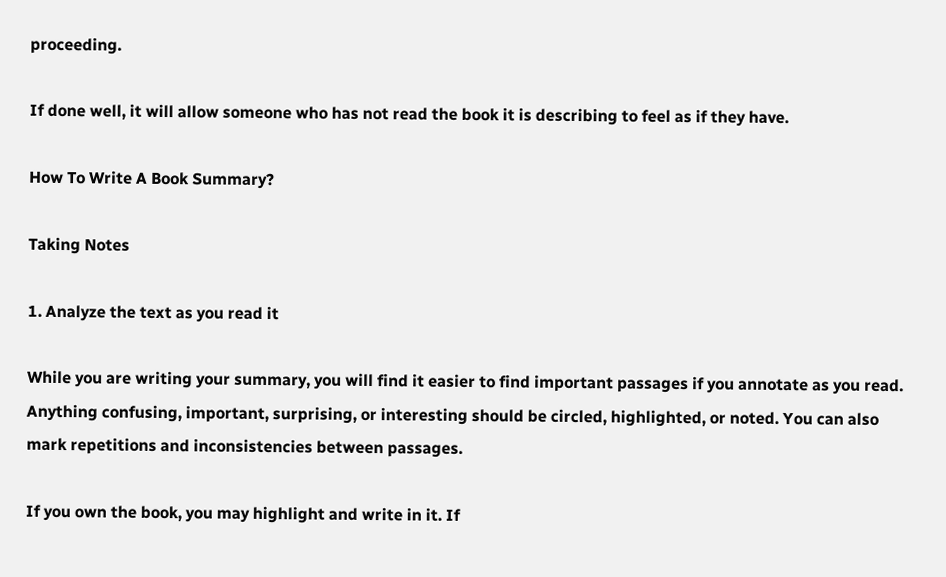proceeding.

If done well, it will allow someone who has not read the book it is describing to feel as if they have.

How To Write A Book Summary?

Taking Notes

1. Analyze the text as you read it

While you are writing your summary, you will find it easier to find important passages if you annotate as you read. Anything confusing, important, surprising, or interesting should be circled, highlighted, or noted. You can also mark repetitions and inconsistencies between passages.

If you own the book, you may highlight and write in it. If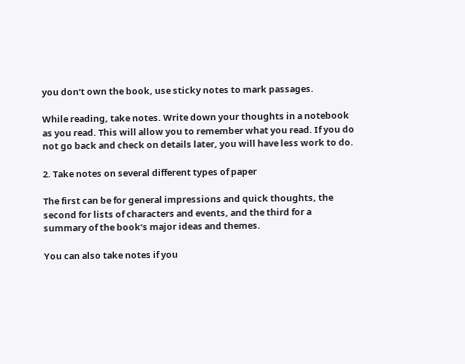you don’t own the book, use sticky notes to mark passages.

While reading, take notes. Write down your thoughts in a notebook as you read. This will allow you to remember what you read. If you do not go back and check on details later, you will have less work to do.

2. Take notes on several different types of paper

The first can be for general impressions and quick thoughts, the second for lists of characters and events, and the third for a summary of the book’s major ideas and themes.

You can also take notes if you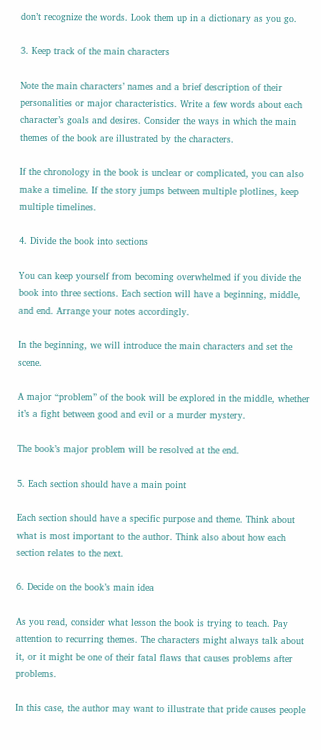don’t recognize the words. Look them up in a dictionary as you go.

3. Keep track of the main characters

Note the main characters’ names and a brief description of their personalities or major characteristics. Write a few words about each character’s goals and desires. Consider the ways in which the main themes of the book are illustrated by the characters.

If the chronology in the book is unclear or complicated, you can also make a timeline. If the story jumps between multiple plotlines, keep multiple timelines.

4. Divide the book into sections

You can keep yourself from becoming overwhelmed if you divide the book into three sections. Each section will have a beginning, middle, and end. Arrange your notes accordingly.

In the beginning, we will introduce the main characters and set the scene.

A major “problem” of the book will be explored in the middle, whether it’s a fight between good and evil or a murder mystery.

The book’s major problem will be resolved at the end.

5. Each section should have a main point

Each section should have a specific purpose and theme. Think about what is most important to the author. Think also about how each section relates to the next.

6. Decide on the book’s main idea

As you read, consider what lesson the book is trying to teach. Pay attention to recurring themes. The characters might always talk about it, or it might be one of their fatal flaws that causes problems after problems.

In this case, the author may want to illustrate that pride causes people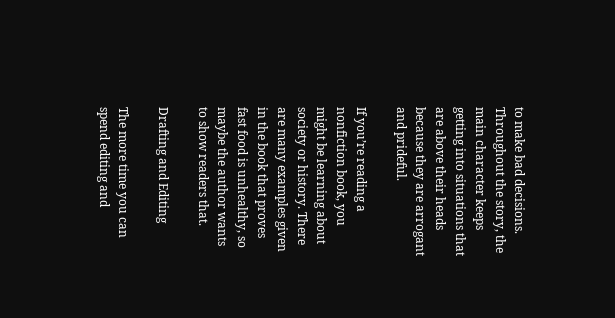to make bad decisions. Throughout the story, the main character keeps getting into situations that are above their heads because they are arrogant and prideful.

If you’re reading a nonfiction book, you might be learning about society or history. There are many examples given in the book that proves fast food is unhealthy, so maybe the author wants to show readers that.

Drafting and Editing

The more time you can spend editing and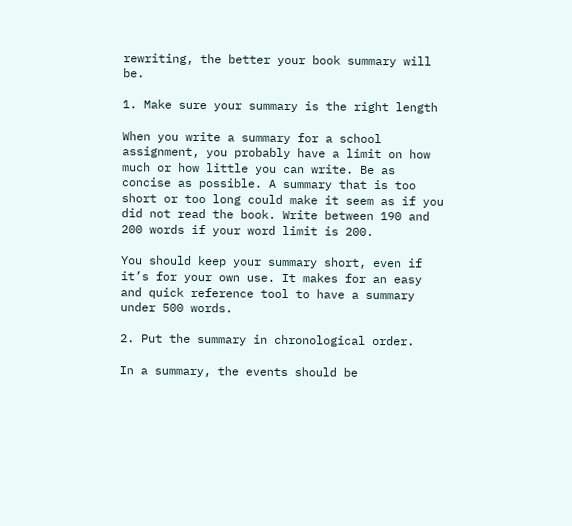rewriting, the better your book summary will be.

1. Make sure your summary is the right length

When you write a summary for a school assignment, you probably have a limit on how much or how little you can write. Be as concise as possible. A summary that is too short or too long could make it seem as if you did not read the book. Write between 190 and 200 words if your word limit is 200.

You should keep your summary short, even if it’s for your own use. It makes for an easy and quick reference tool to have a summary under 500 words.

2. Put the summary in chronological order.

In a summary, the events should be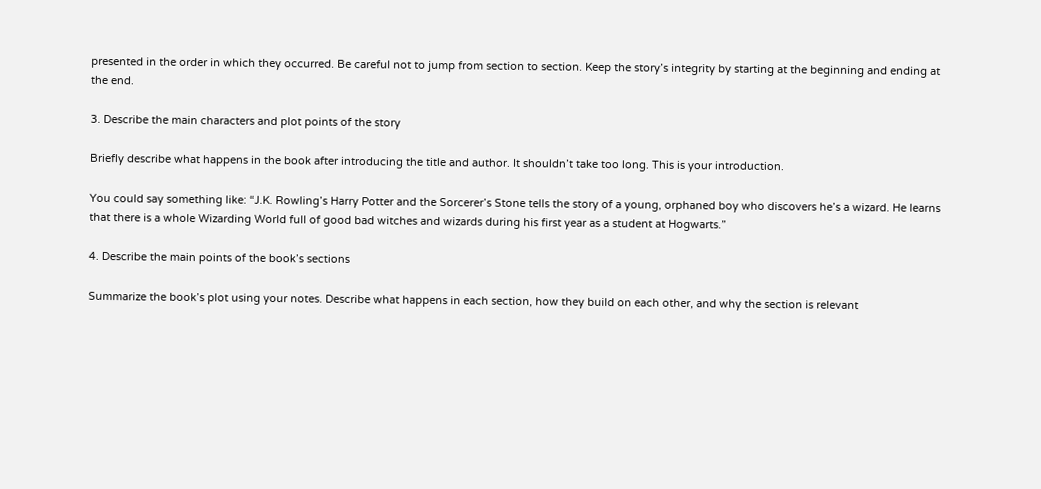presented in the order in which they occurred. Be careful not to jump from section to section. Keep the story’s integrity by starting at the beginning and ending at the end.

3. Describe the main characters and plot points of the story

Briefly describe what happens in the book after introducing the title and author. It shouldn’t take too long. This is your introduction.

You could say something like: “J.K. Rowling’s Harry Potter and the Sorcerer’s Stone tells the story of a young, orphaned boy who discovers he’s a wizard. He learns that there is a whole Wizarding World full of good bad witches and wizards during his first year as a student at Hogwarts.”

4. Describe the main points of the book’s sections

Summarize the book’s plot using your notes. Describe what happens in each section, how they build on each other, and why the section is relevant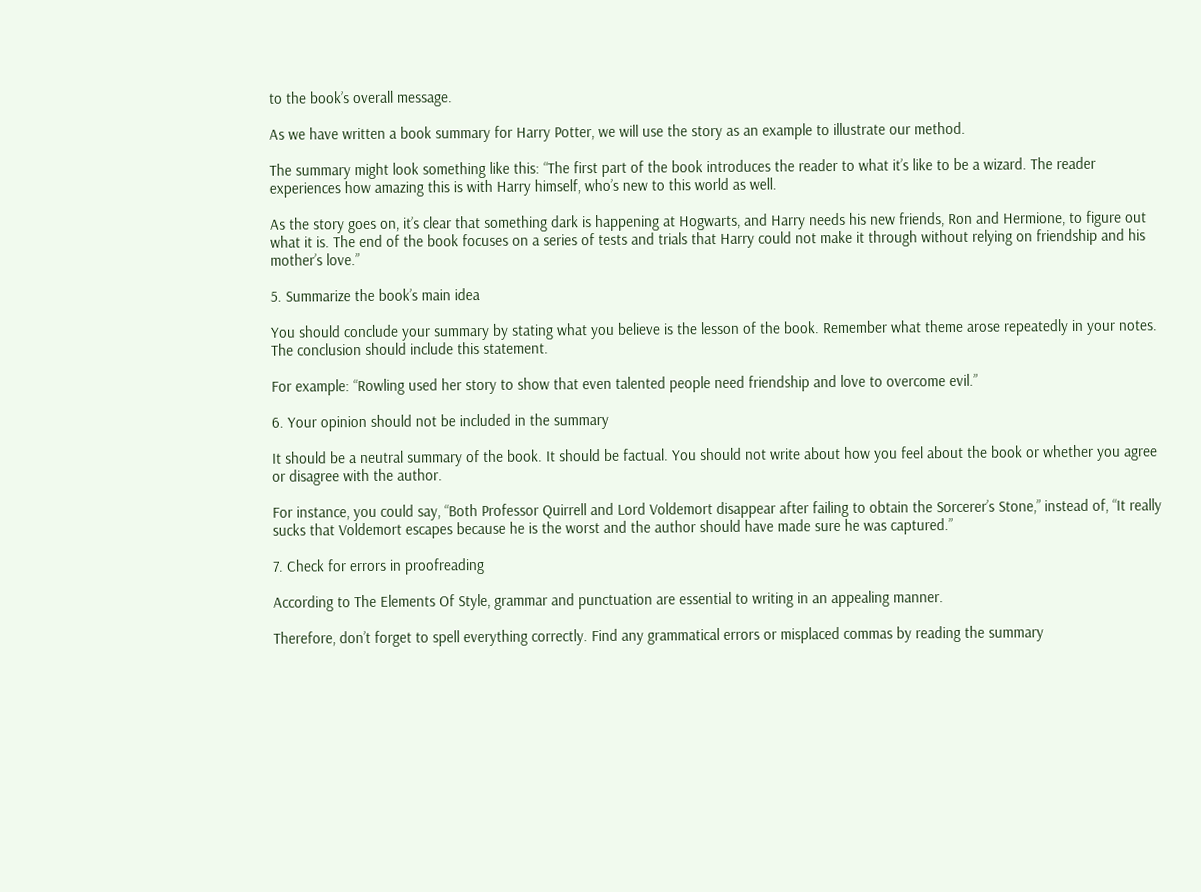to the book’s overall message.

As we have written a book summary for Harry Potter, we will use the story as an example to illustrate our method.

The summary might look something like this: “The first part of the book introduces the reader to what it’s like to be a wizard. The reader experiences how amazing this is with Harry himself, who’s new to this world as well.

As the story goes on, it’s clear that something dark is happening at Hogwarts, and Harry needs his new friends, Ron and Hermione, to figure out what it is. The end of the book focuses on a series of tests and trials that Harry could not make it through without relying on friendship and his mother’s love.”

5. Summarize the book’s main idea

You should conclude your summary by stating what you believe is the lesson of the book. Remember what theme arose repeatedly in your notes. The conclusion should include this statement.

For example: “Rowling used her story to show that even talented people need friendship and love to overcome evil.”

6. Your opinion should not be included in the summary

It should be a neutral summary of the book. It should be factual. You should not write about how you feel about the book or whether you agree or disagree with the author.

For instance, you could say, “Both Professor Quirrell and Lord Voldemort disappear after failing to obtain the Sorcerer’s Stone,” instead of, “It really sucks that Voldemort escapes because he is the worst and the author should have made sure he was captured.”

7. Check for errors in proofreading

According to The Elements Of Style, grammar and punctuation are essential to writing in an appealing manner.

Therefore, don’t forget to spell everything correctly. Find any grammatical errors or misplaced commas by reading the summary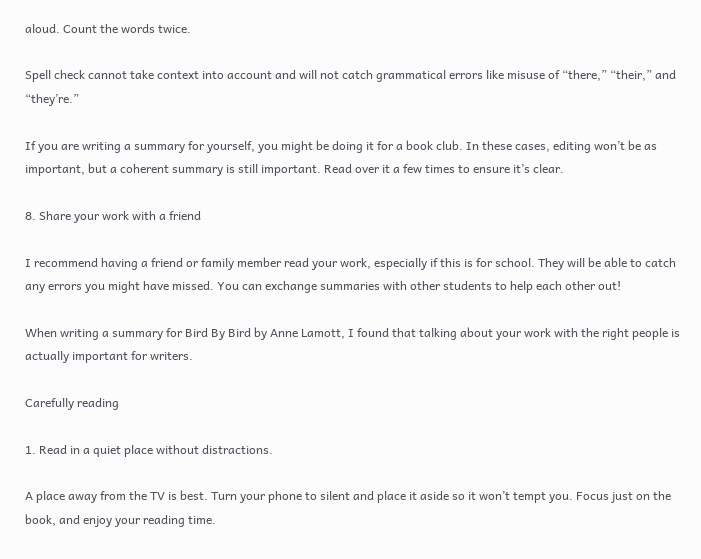aloud. Count the words twice.

Spell check cannot take context into account and will not catch grammatical errors like misuse of “there,” “their,” and “they’re.”

If you are writing a summary for yourself, you might be doing it for a book club. In these cases, editing won’t be as important, but a coherent summary is still important. Read over it a few times to ensure it’s clear.

8. Share your work with a friend

I recommend having a friend or family member read your work, especially if this is for school. They will be able to catch any errors you might have missed. You can exchange summaries with other students to help each other out!

When writing a summary for Bird By Bird by Anne Lamott, I found that talking about your work with the right people is actually important for writers.

Carefully reading

1. Read in a quiet place without distractions.

A place away from the TV is best. Turn your phone to silent and place it aside so it won’t tempt you. Focus just on the book, and enjoy your reading time.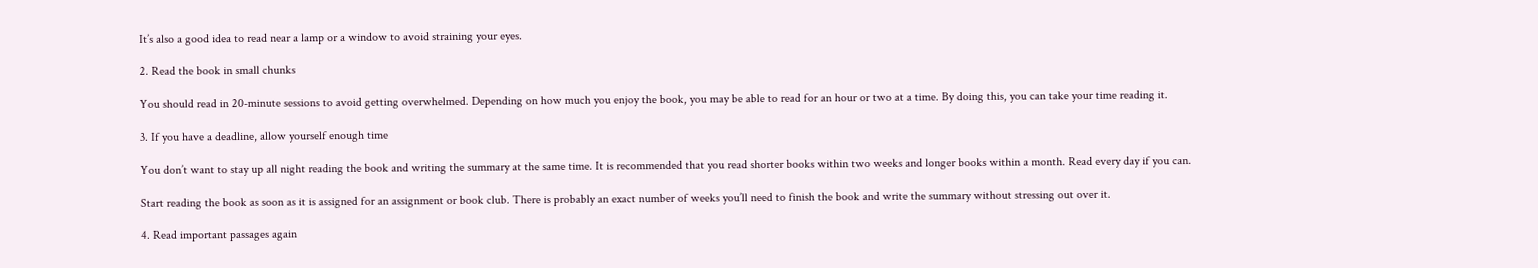It’s also a good idea to read near a lamp or a window to avoid straining your eyes.

2. Read the book in small chunks

You should read in 20-minute sessions to avoid getting overwhelmed. Depending on how much you enjoy the book, you may be able to read for an hour or two at a time. By doing this, you can take your time reading it.

3. If you have a deadline, allow yourself enough time

You don’t want to stay up all night reading the book and writing the summary at the same time. It is recommended that you read shorter books within two weeks and longer books within a month. Read every day if you can.

Start reading the book as soon as it is assigned for an assignment or book club. There is probably an exact number of weeks you’ll need to finish the book and write the summary without stressing out over it.

4. Read important passages again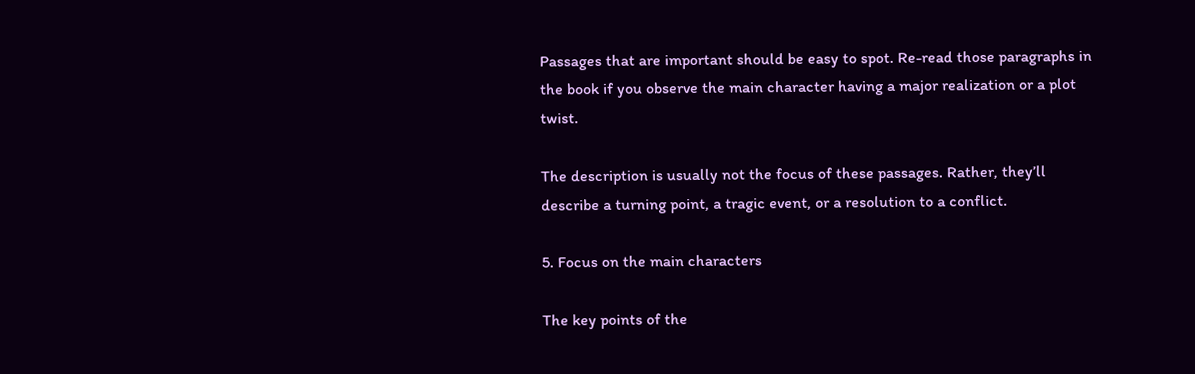Passages that are important should be easy to spot. Re-read those paragraphs in the book if you observe the main character having a major realization or a plot twist.

The description is usually not the focus of these passages. Rather, they’ll describe a turning point, a tragic event, or a resolution to a conflict.

5. Focus on the main characters

The key points of the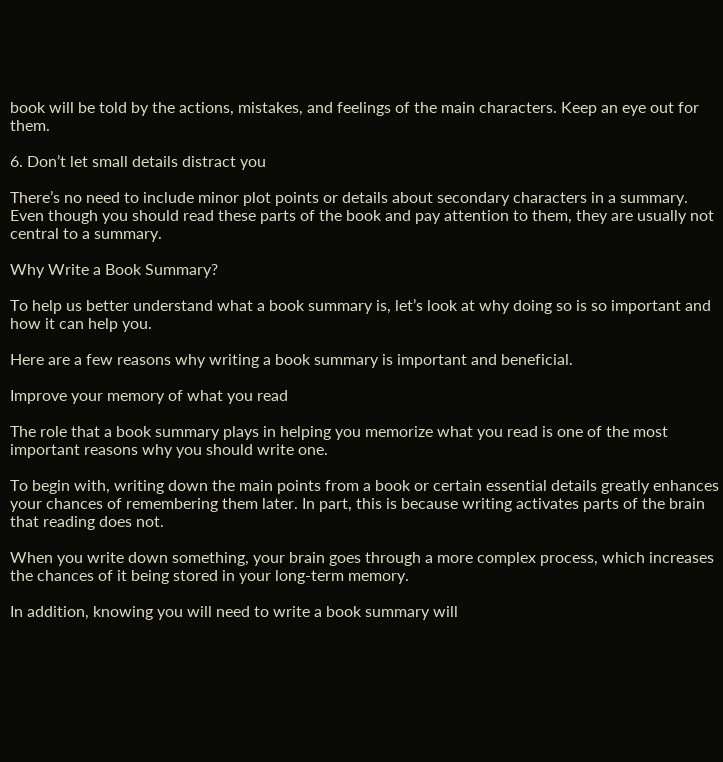book will be told by the actions, mistakes, and feelings of the main characters. Keep an eye out for them.

6. Don’t let small details distract you

There’s no need to include minor plot points or details about secondary characters in a summary. Even though you should read these parts of the book and pay attention to them, they are usually not central to a summary.

Why Write a Book Summary?

To help us better understand what a book summary is, let’s look at why doing so is so important and how it can help you.

Here are a few reasons why writing a book summary is important and beneficial.

Improve your memory of what you read

The role that a book summary plays in helping you memorize what you read is one of the most important reasons why you should write one.

To begin with, writing down the main points from a book or certain essential details greatly enhances your chances of remembering them later. In part, this is because writing activates parts of the brain that reading does not.

When you write down something, your brain goes through a more complex process, which increases the chances of it being stored in your long-term memory.

In addition, knowing you will need to write a book summary will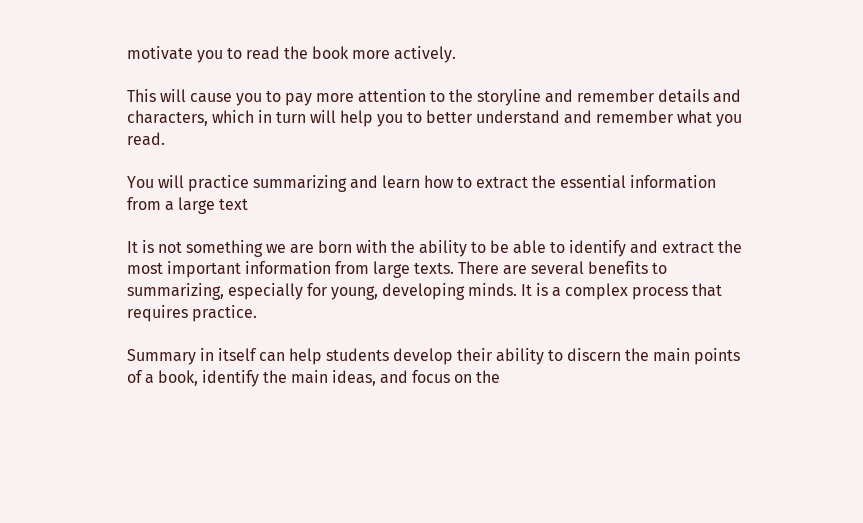motivate you to read the book more actively.

This will cause you to pay more attention to the storyline and remember details and characters, which in turn will help you to better understand and remember what you read.

You will practice summarizing and learn how to extract the essential information from a large text

It is not something we are born with the ability to be able to identify and extract the most important information from large texts. There are several benefits to summarizing, especially for young, developing minds. It is a complex process that requires practice.

Summary in itself can help students develop their ability to discern the main points of a book, identify the main ideas, and focus on the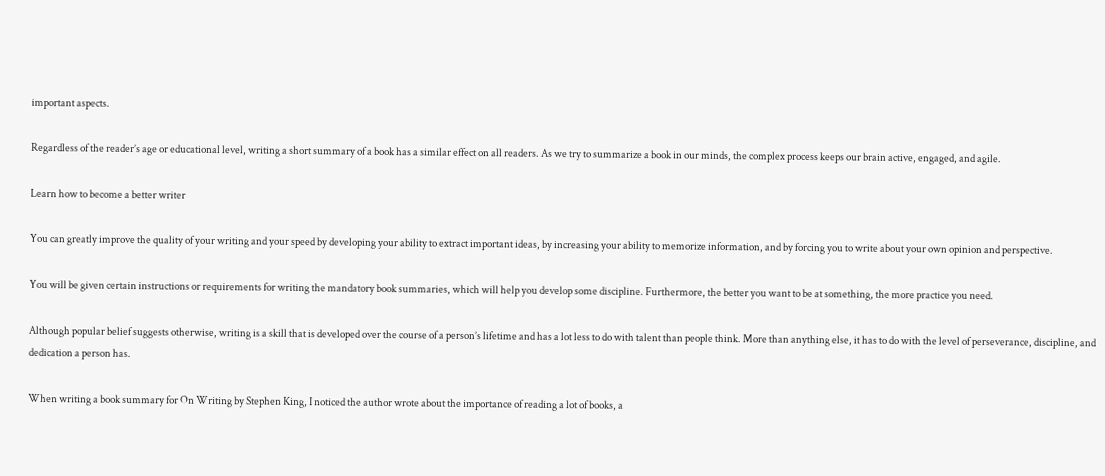important aspects.

Regardless of the reader’s age or educational level, writing a short summary of a book has a similar effect on all readers. As we try to summarize a book in our minds, the complex process keeps our brain active, engaged, and agile.

Learn how to become a better writer

You can greatly improve the quality of your writing and your speed by developing your ability to extract important ideas, by increasing your ability to memorize information, and by forcing you to write about your own opinion and perspective.

You will be given certain instructions or requirements for writing the mandatory book summaries, which will help you develop some discipline. Furthermore, the better you want to be at something, the more practice you need.

Although popular belief suggests otherwise, writing is a skill that is developed over the course of a person’s lifetime and has a lot less to do with talent than people think. More than anything else, it has to do with the level of perseverance, discipline, and dedication a person has.

When writing a book summary for On Writing by Stephen King, I noticed the author wrote about the importance of reading a lot of books, a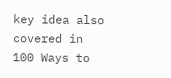key idea also covered in 100 Ways to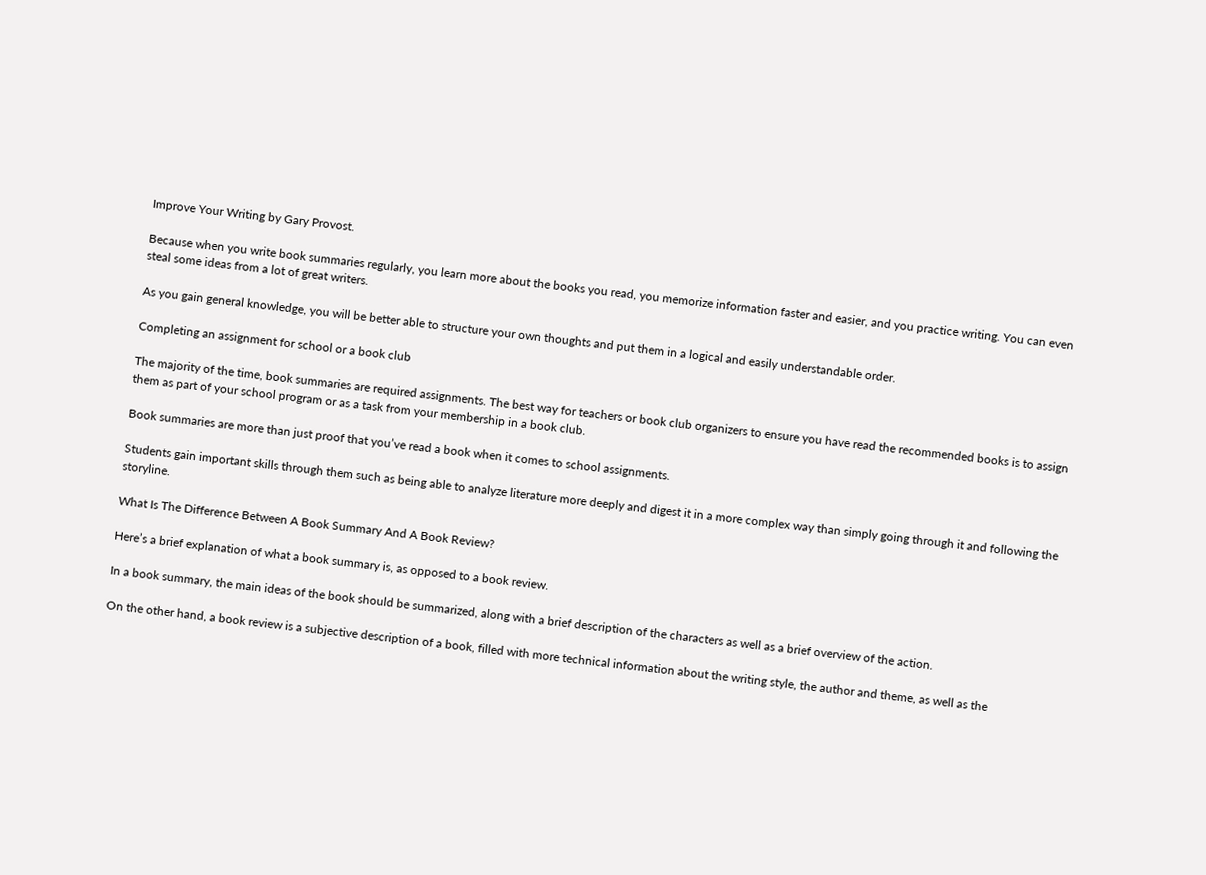Improve Your Writing by Gary Provost.

Because when you write book summaries regularly, you learn more about the books you read, you memorize information faster and easier, and you practice writing. You can even steal some ideas from a lot of great writers.

As you gain general knowledge, you will be better able to structure your own thoughts and put them in a logical and easily understandable order.

Completing an assignment for school or a book club

The majority of the time, book summaries are required assignments. The best way for teachers or book club organizers to ensure you have read the recommended books is to assign them as part of your school program or as a task from your membership in a book club.

Book summaries are more than just proof that you’ve read a book when it comes to school assignments.

Students gain important skills through them such as being able to analyze literature more deeply and digest it in a more complex way than simply going through it and following the storyline.

What Is The Difference Between A Book Summary And A Book Review?

Here’s a brief explanation of what a book summary is, as opposed to a book review.

In a book summary, the main ideas of the book should be summarized, along with a brief description of the characters as well as a brief overview of the action.

On the other hand, a book review is a subjective description of a book, filled with more technical information about the writing style, the author and theme, as well as the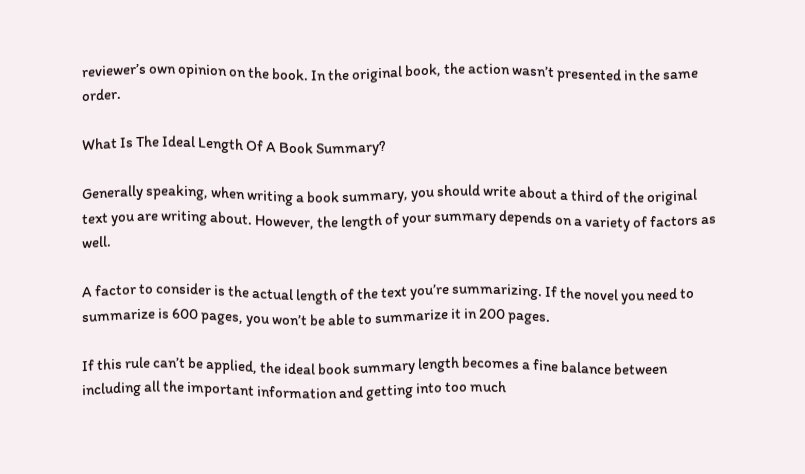reviewer’s own opinion on the book. In the original book, the action wasn’t presented in the same order.

What Is The Ideal Length Of A Book Summary?

Generally speaking, when writing a book summary, you should write about a third of the original text you are writing about. However, the length of your summary depends on a variety of factors as well.

A factor to consider is the actual length of the text you’re summarizing. If the novel you need to summarize is 600 pages, you won’t be able to summarize it in 200 pages.

If this rule can’t be applied, the ideal book summary length becomes a fine balance between including all the important information and getting into too much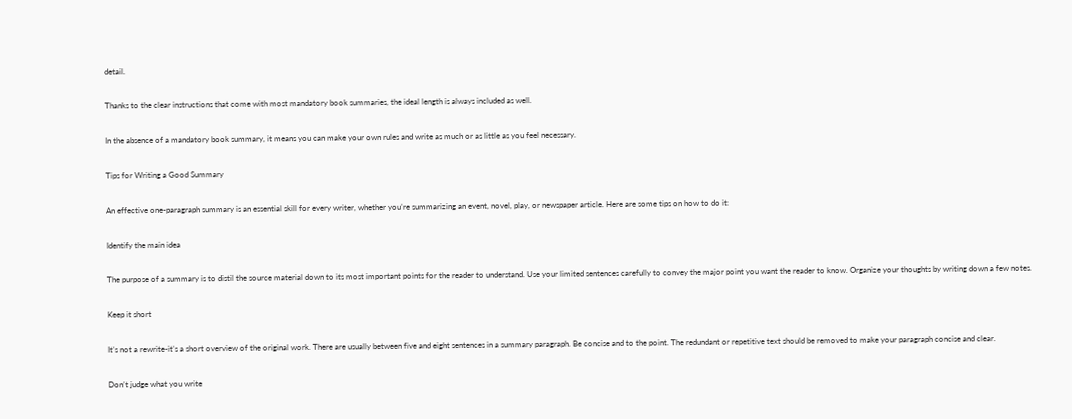detail.

Thanks to the clear instructions that come with most mandatory book summaries, the ideal length is always included as well.

In the absence of a mandatory book summary, it means you can make your own rules and write as much or as little as you feel necessary.

Tips for Writing a Good Summary

An effective one-paragraph summary is an essential skill for every writer, whether you’re summarizing an event, novel, play, or newspaper article. Here are some tips on how to do it:

Identify the main idea

The purpose of a summary is to distil the source material down to its most important points for the reader to understand. Use your limited sentences carefully to convey the major point you want the reader to know. Organize your thoughts by writing down a few notes.

Keep it short

It’s not a rewrite-it’s a short overview of the original work. There are usually between five and eight sentences in a summary paragraph. Be concise and to the point. The redundant or repetitive text should be removed to make your paragraph concise and clear.

Don’t judge what you write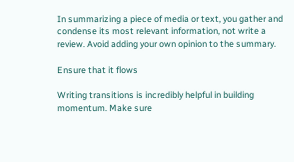In summarizing a piece of media or text, you gather and condense its most relevant information, not write a review. Avoid adding your own opinion to the summary.

Ensure that it flows

Writing transitions is incredibly helpful in building momentum. Make sure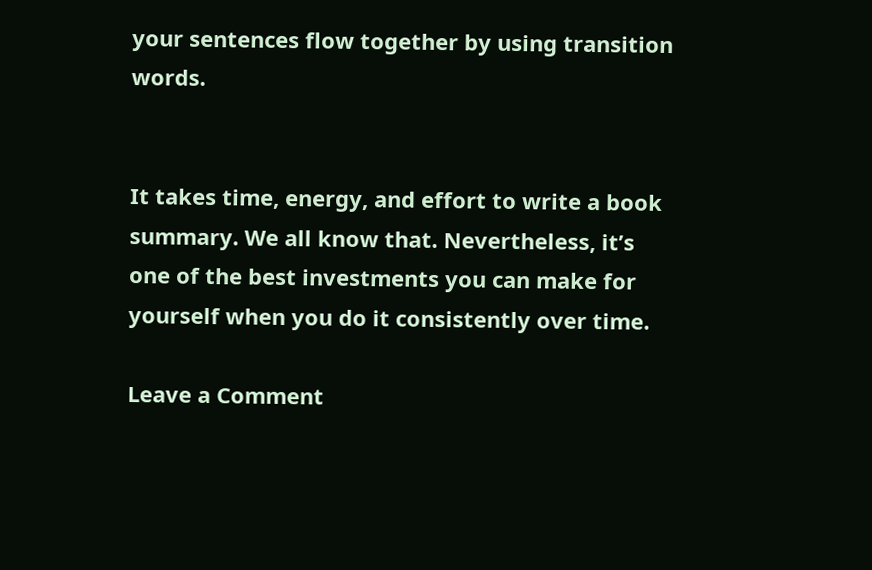your sentences flow together by using transition words.


It takes time, energy, and effort to write a book summary. We all know that. Nevertheless, it’s one of the best investments you can make for yourself when you do it consistently over time.

Leave a Comment